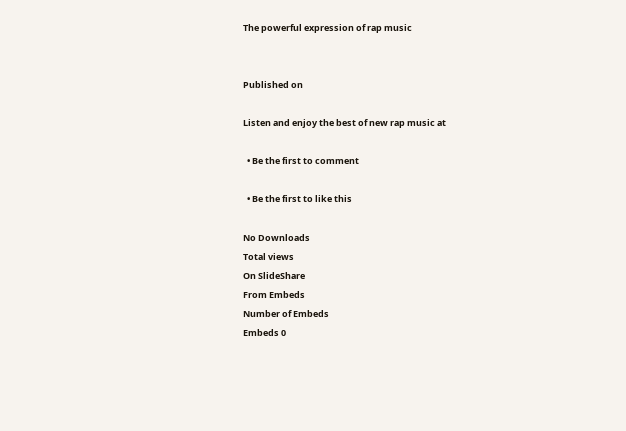The powerful expression of rap music


Published on

Listen and enjoy the best of new rap music at

  • Be the first to comment

  • Be the first to like this

No Downloads
Total views
On SlideShare
From Embeds
Number of Embeds
Embeds 0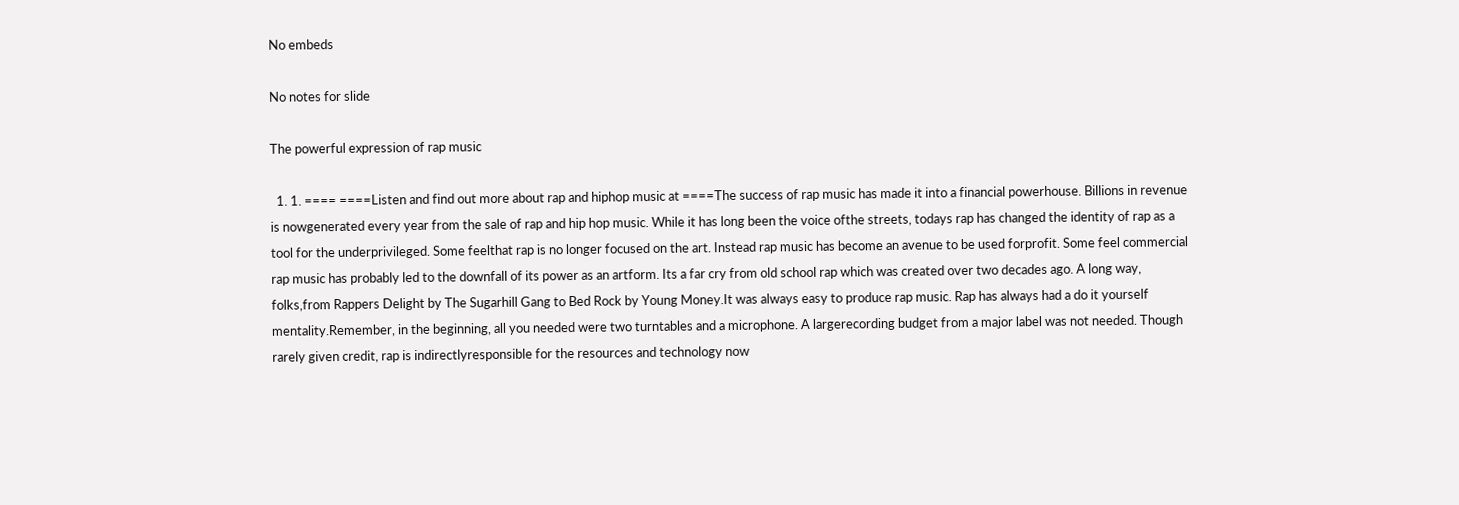No embeds

No notes for slide

The powerful expression of rap music

  1. 1. ==== ====Listen and find out more about rap and hiphop music at ====The success of rap music has made it into a financial powerhouse. Billions in revenue is nowgenerated every year from the sale of rap and hip hop music. While it has long been the voice ofthe streets, todays rap has changed the identity of rap as a tool for the underprivileged. Some feelthat rap is no longer focused on the art. Instead rap music has become an avenue to be used forprofit. Some feel commercial rap music has probably led to the downfall of its power as an artform. Its a far cry from old school rap which was created over two decades ago. A long way, folks,from Rappers Delight by The Sugarhill Gang to Bed Rock by Young Money.It was always easy to produce rap music. Rap has always had a do it yourself mentality.Remember, in the beginning, all you needed were two turntables and a microphone. A largerecording budget from a major label was not needed. Though rarely given credit, rap is indirectlyresponsible for the resources and technology now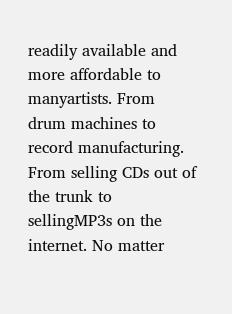readily available and more affordable to manyartists. From drum machines to record manufacturing. From selling CDs out of the trunk to sellingMP3s on the internet. No matter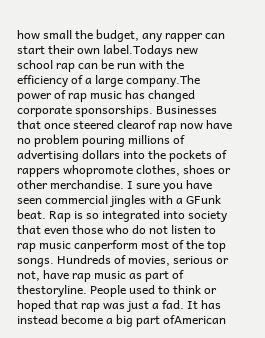how small the budget, any rapper can start their own label.Todays new school rap can be run with the efficiency of a large company.The power of rap music has changed corporate sponsorships. Businesses that once steered clearof rap now have no problem pouring millions of advertising dollars into the pockets of rappers whopromote clothes, shoes or other merchandise. I sure you have seen commercial jingles with a GFunk beat. Rap is so integrated into society that even those who do not listen to rap music canperform most of the top songs. Hundreds of movies, serious or not, have rap music as part of thestoryline. People used to think or hoped that rap was just a fad. It has instead become a big part ofAmerican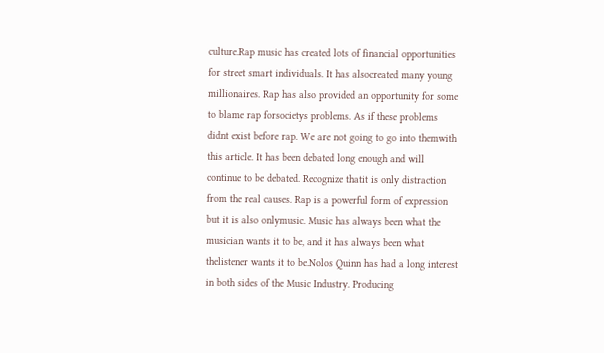culture.Rap music has created lots of financial opportunities for street smart individuals. It has alsocreated many young millionaires. Rap has also provided an opportunity for some to blame rap forsocietys problems. As if these problems didnt exist before rap. We are not going to go into themwith this article. It has been debated long enough and will continue to be debated. Recognize thatit is only distraction from the real causes. Rap is a powerful form of expression but it is also onlymusic. Music has always been what the musician wants it to be, and it has always been what thelistener wants it to be.Nolos Quinn has had a long interest in both sides of the Music Industry. Producing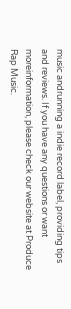music andrunning a indie record label, providing tips and reviews. If you have any questions or want moreinformation, please check our website at Produce Rap Music.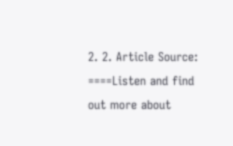2. 2. Article Source: ====Listen and find out more about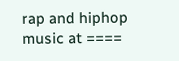rap and hiphop music at ====